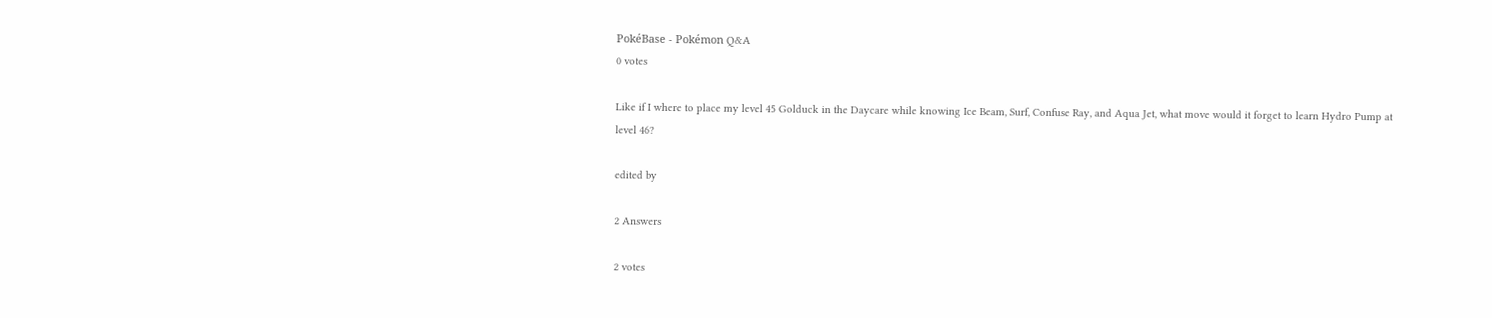PokéBase - Pokémon Q&A
0 votes

Like if I where to place my level 45 Golduck in the Daycare while knowing Ice Beam, Surf, Confuse Ray, and Aqua Jet, what move would it forget to learn Hydro Pump at level 46?

edited by

2 Answers

2 votes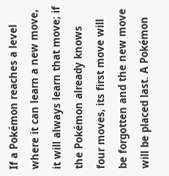If a Pokémon reaches a level where it can learn a new move, it will always learn that move; if the Pokémon already knows four moves, its first move will be forgotten and the new move will be placed last. A Pokémon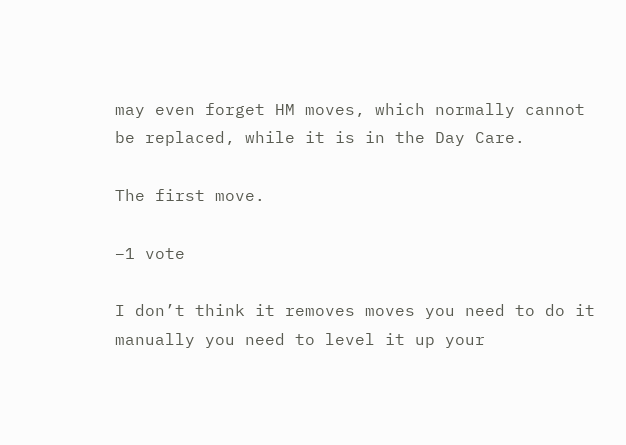may even forget HM moves, which normally cannot be replaced, while it is in the Day Care.

The first move.

–1 vote

I don’t think it removes moves you need to do it manually you need to level it up your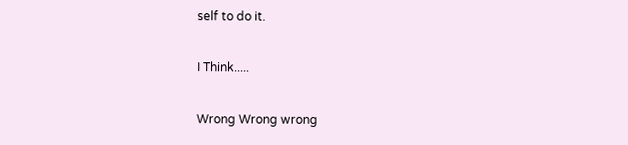self to do it.

I Think.....

Wrong Wrong wrong